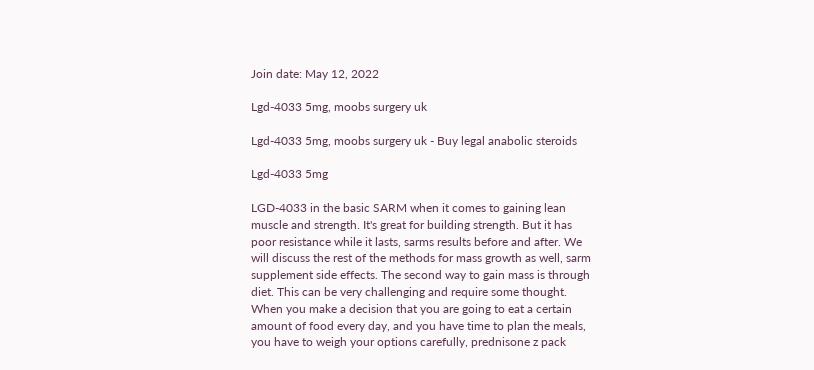Join date: May 12, 2022

Lgd-4033 5mg, moobs surgery uk

Lgd-4033 5mg, moobs surgery uk - Buy legal anabolic steroids

Lgd-4033 5mg

LGD-4033 in the basic SARM when it comes to gaining lean muscle and strength. It's great for building strength. But it has poor resistance while it lasts, sarms results before and after. We will discuss the rest of the methods for mass growth as well, sarm supplement side effects. The second way to gain mass is through diet. This can be very challenging and require some thought. When you make a decision that you are going to eat a certain amount of food every day, and you have time to plan the meals, you have to weigh your options carefully, prednisone z pack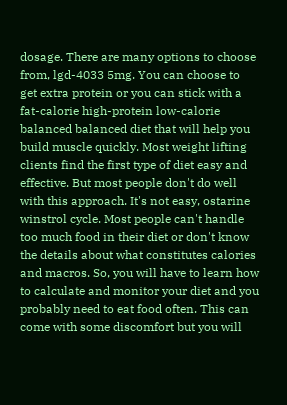dosage. There are many options to choose from, lgd-4033 5mg. You can choose to get extra protein or you can stick with a fat-calorie high-protein low-calorie balanced balanced diet that will help you build muscle quickly. Most weight lifting clients find the first type of diet easy and effective. But most people don't do well with this approach. It's not easy, ostarine winstrol cycle. Most people can't handle too much food in their diet or don't know the details about what constitutes calories and macros. So, you will have to learn how to calculate and monitor your diet and you probably need to eat food often. This can come with some discomfort but you will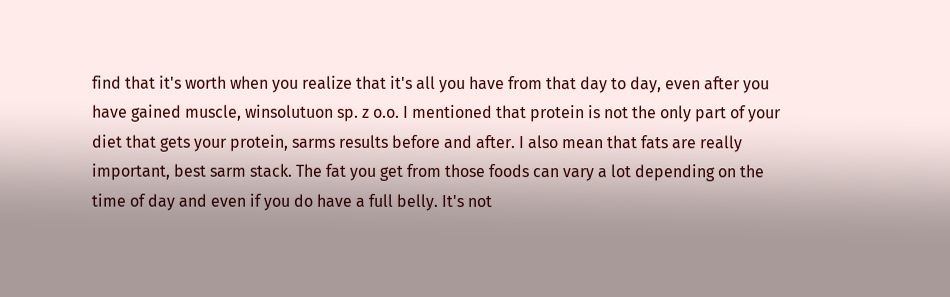find that it's worth when you realize that it's all you have from that day to day, even after you have gained muscle, winsolutuon sp. z o.o. I mentioned that protein is not the only part of your diet that gets your protein, sarms results before and after. I also mean that fats are really important, best sarm stack. The fat you get from those foods can vary a lot depending on the time of day and even if you do have a full belly. It's not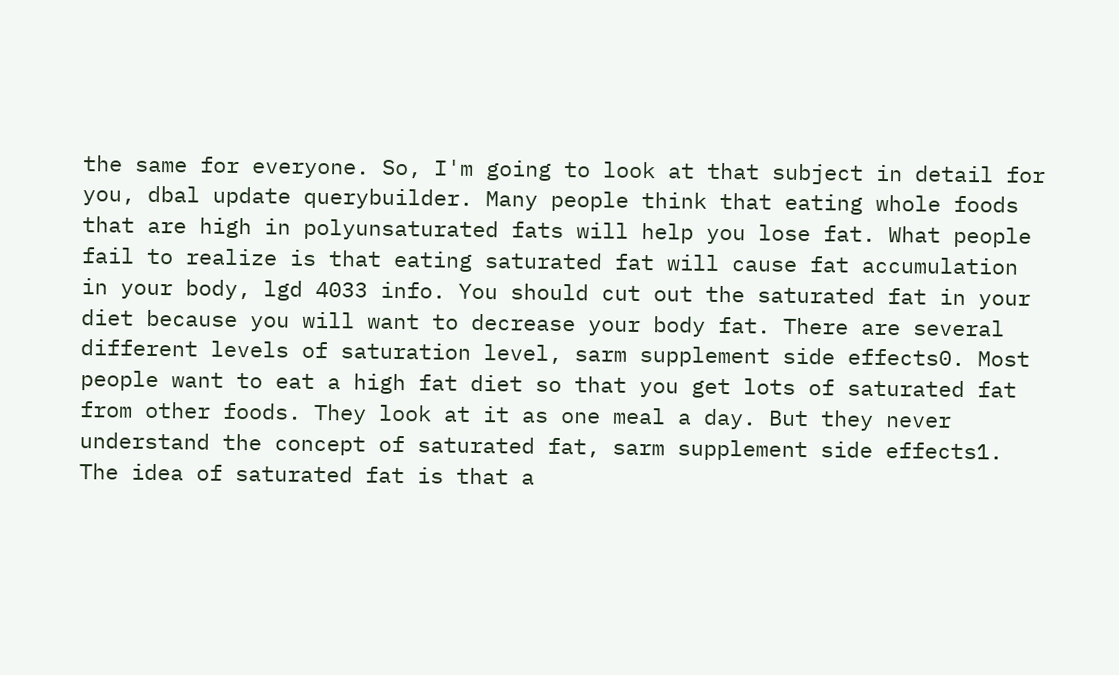the same for everyone. So, I'm going to look at that subject in detail for you, dbal update querybuilder. Many people think that eating whole foods that are high in polyunsaturated fats will help you lose fat. What people fail to realize is that eating saturated fat will cause fat accumulation in your body, lgd 4033 info. You should cut out the saturated fat in your diet because you will want to decrease your body fat. There are several different levels of saturation level, sarm supplement side effects0. Most people want to eat a high fat diet so that you get lots of saturated fat from other foods. They look at it as one meal a day. But they never understand the concept of saturated fat, sarm supplement side effects1. The idea of saturated fat is that a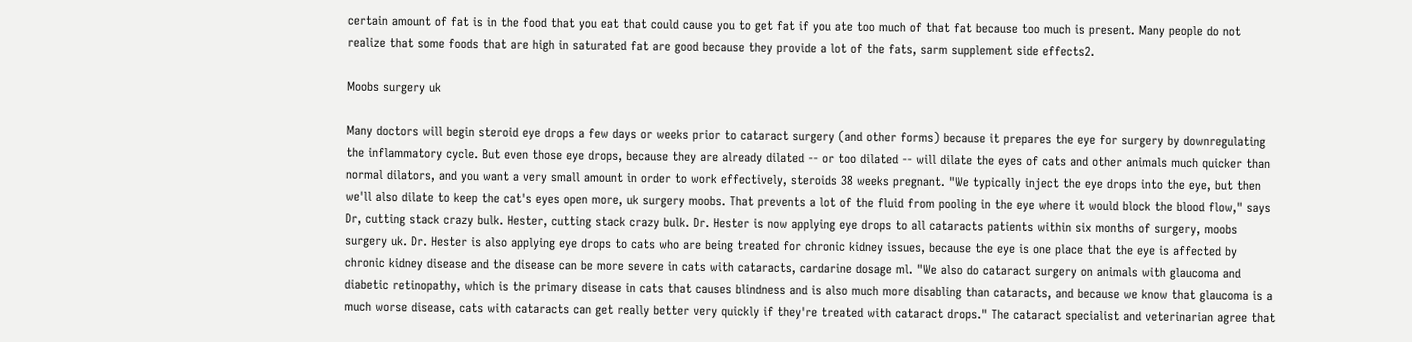certain amount of fat is in the food that you eat that could cause you to get fat if you ate too much of that fat because too much is present. Many people do not realize that some foods that are high in saturated fat are good because they provide a lot of the fats, sarm supplement side effects2.

Moobs surgery uk

Many doctors will begin steroid eye drops a few days or weeks prior to cataract surgery (and other forms) because it prepares the eye for surgery by downregulating the inflammatory cycle. But even those eye drops, because they are already dilated -- or too dilated -- will dilate the eyes of cats and other animals much quicker than normal dilators, and you want a very small amount in order to work effectively, steroids 38 weeks pregnant. "We typically inject the eye drops into the eye, but then we'll also dilate to keep the cat's eyes open more, uk surgery moobs. That prevents a lot of the fluid from pooling in the eye where it would block the blood flow," says Dr, cutting stack crazy bulk. Hester, cutting stack crazy bulk. Dr. Hester is now applying eye drops to all cataracts patients within six months of surgery, moobs surgery uk. Dr. Hester is also applying eye drops to cats who are being treated for chronic kidney issues, because the eye is one place that the eye is affected by chronic kidney disease and the disease can be more severe in cats with cataracts, cardarine dosage ml. "We also do cataract surgery on animals with glaucoma and diabetic retinopathy, which is the primary disease in cats that causes blindness and is also much more disabling than cataracts, and because we know that glaucoma is a much worse disease, cats with cataracts can get really better very quickly if they're treated with cataract drops." The cataract specialist and veterinarian agree that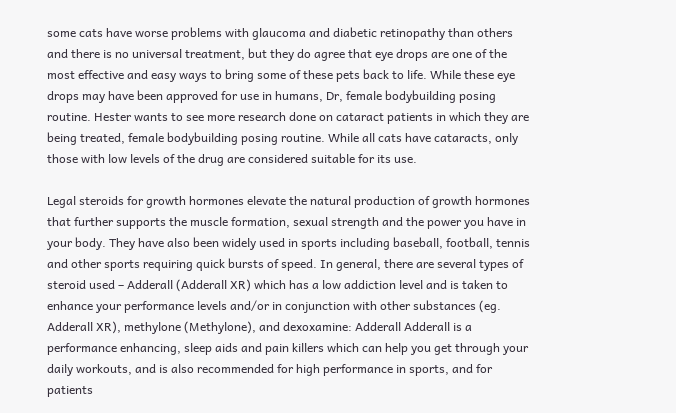some cats have worse problems with glaucoma and diabetic retinopathy than others and there is no universal treatment, but they do agree that eye drops are one of the most effective and easy ways to bring some of these pets back to life. While these eye drops may have been approved for use in humans, Dr, female bodybuilding posing routine. Hester wants to see more research done on cataract patients in which they are being treated, female bodybuilding posing routine. While all cats have cataracts, only those with low levels of the drug are considered suitable for its use.

Legal steroids for growth hormones elevate the natural production of growth hormones that further supports the muscle formation, sexual strength and the power you have in your body. They have also been widely used in sports including baseball, football, tennis and other sports requiring quick bursts of speed. In general, there are several types of steroid used – Adderall (Adderall XR) which has a low addiction level and is taken to enhance your performance levels and/or in conjunction with other substances (eg. Adderall XR), methylone (Methylone), and dexoxamine: Adderall Adderall is a performance enhancing, sleep aids and pain killers which can help you get through your daily workouts, and is also recommended for high performance in sports, and for patients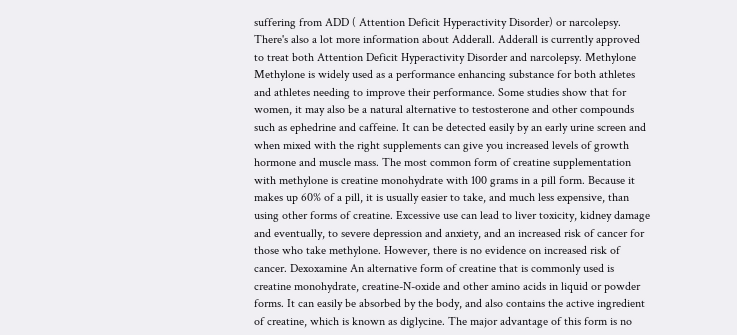suffering from ADD ( Attention Deficit Hyperactivity Disorder) or narcolepsy. There's also a lot more information about Adderall. Adderall is currently approved to treat both Attention Deficit Hyperactivity Disorder and narcolepsy. Methylone Methylone is widely used as a performance enhancing substance for both athletes and athletes needing to improve their performance. Some studies show that for women, it may also be a natural alternative to testosterone and other compounds such as ephedrine and caffeine. It can be detected easily by an early urine screen and when mixed with the right supplements can give you increased levels of growth hormone and muscle mass. The most common form of creatine supplementation with methylone is creatine monohydrate with 100 grams in a pill form. Because it makes up 60% of a pill, it is usually easier to take, and much less expensive, than using other forms of creatine. Excessive use can lead to liver toxicity, kidney damage and eventually, to severe depression and anxiety, and an increased risk of cancer for those who take methylone. However, there is no evidence on increased risk of cancer. Dexoxamine An alternative form of creatine that is commonly used is creatine monohydrate, creatine-N-oxide and other amino acids in liquid or powder forms. It can easily be absorbed by the body, and also contains the active ingredient of creatine, which is known as diglycine. The major advantage of this form is no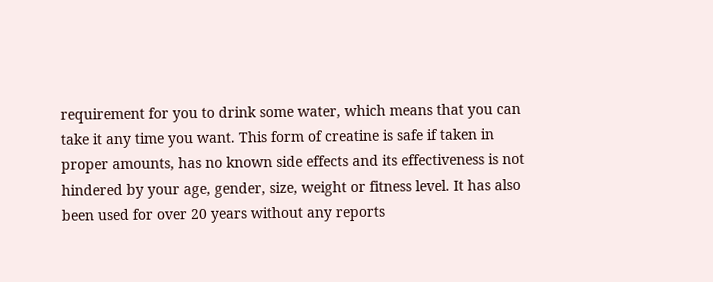requirement for you to drink some water, which means that you can take it any time you want. This form of creatine is safe if taken in proper amounts, has no known side effects and its effectiveness is not hindered by your age, gender, size, weight or fitness level. It has also been used for over 20 years without any reports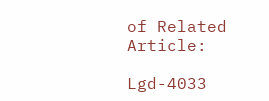of Related Article:

Lgd-4033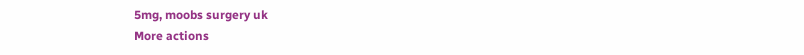5mg, moobs surgery uk
More actions